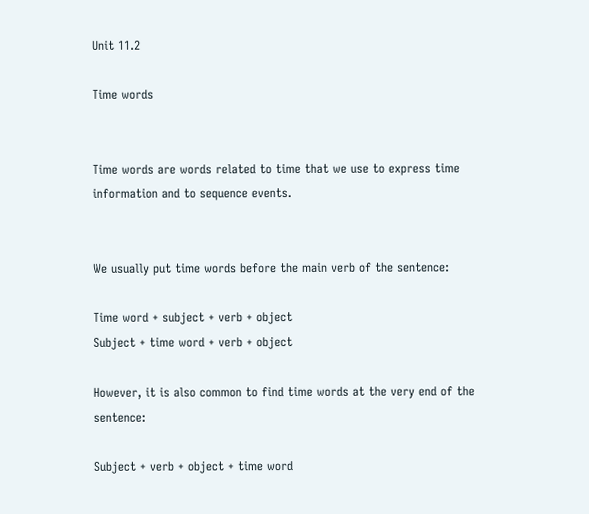Unit 11.2

Time words


Time words are words related to time that we use to express time information and to sequence events.


We usually put time words before the main verb of the sentence:

Time word + subject + verb + object
Subject + time word + verb + object

However, it is also common to find time words at the very end of the sentence:

Subject + verb + object + time word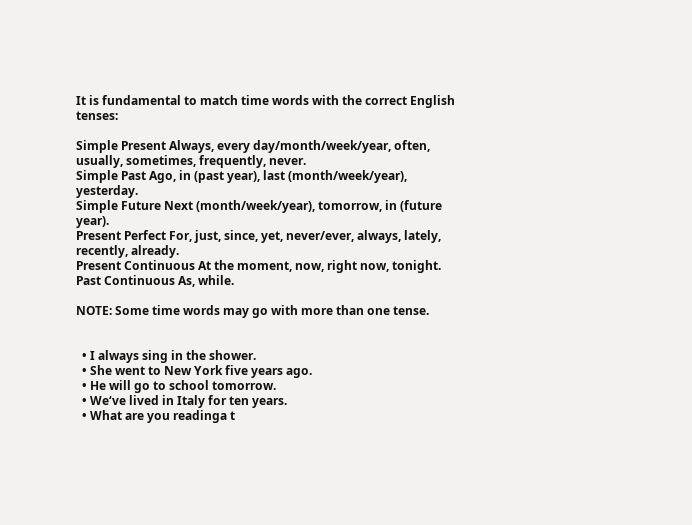It is fundamental to match time words with the correct English tenses:

Simple Present Always, every day/month/week/year, often, usually, sometimes, frequently, never.
Simple Past Ago, in (past year), last (month/week/year), yesterday.
Simple Future Next (month/week/year), tomorrow, in (future year).
Present Perfect For, just, since, yet, never/ever, always, lately, recently, already.
Present Continuous At the moment, now, right now, tonight.
Past Continuous As, while.

NOTE: Some time words may go with more than one tense.


  • I always sing in the shower.
  • She went to New York five years ago.
  • He will go to school tomorrow.
  • We‘ve lived in Italy for ten years.
  • What are you readinga t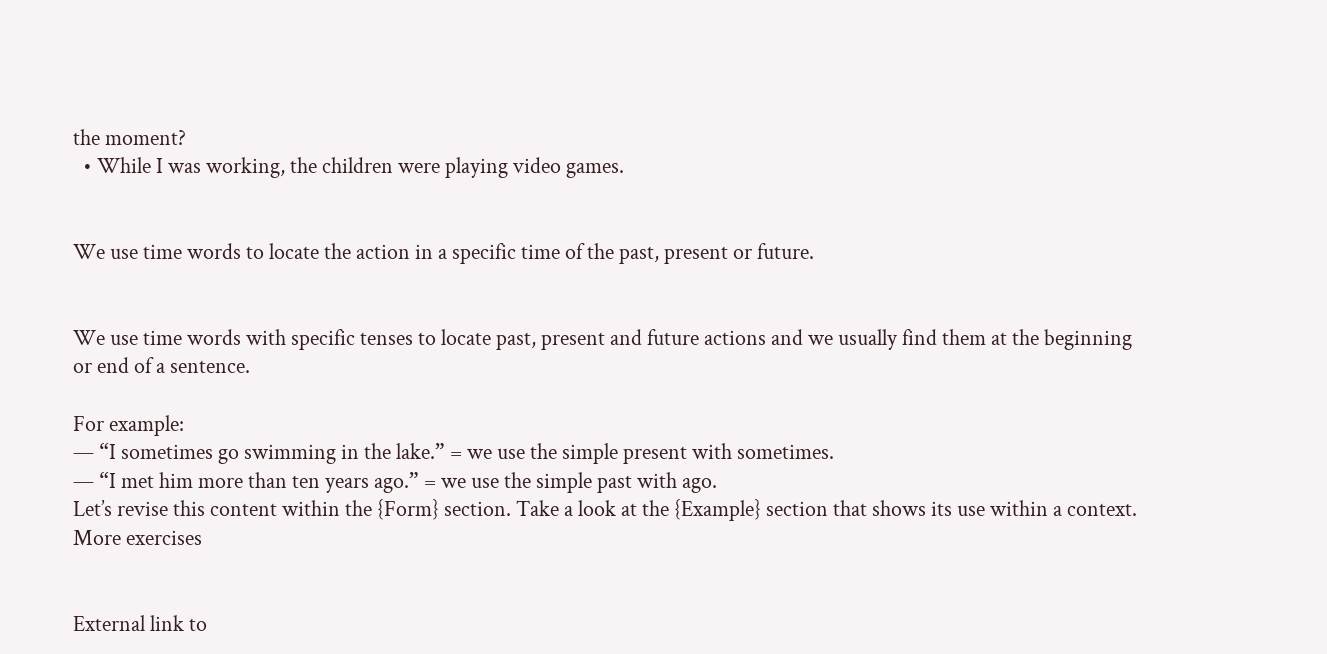the moment?
  • While I was working, the children were playing video games.


We use time words to locate the action in a specific time of the past, present or future.


We use time words with specific tenses to locate past, present and future actions and we usually find them at the beginning or end of a sentence.

For example:
— “I sometimes go swimming in the lake.” = we use the simple present with sometimes.
— “I met him more than ten years ago.” = we use the simple past with ago.
Let’s revise this content within the {Form} section. Take a look at the {Example} section that shows its use within a context.
More exercises


External link to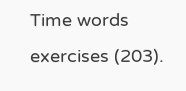Time words exercises (203).